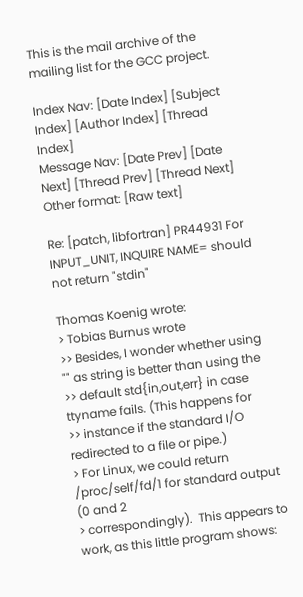This is the mail archive of the mailing list for the GCC project.

Index Nav: [Date Index] [Subject Index] [Author Index] [Thread Index]
Message Nav: [Date Prev] [Date Next] [Thread Prev] [Thread Next]
Other format: [Raw text]

Re: [patch, libfortran] PR44931 For INPUT_UNIT, INQUIRE NAME= should not return "stdin"

Thomas Koenig wrote:
> Tobias Burnus wrote
>> Besides, I wonder whether using "" as string is better than using the
>> default std{in,out,err} in case ttyname fails. (This happens for
>> instance if the standard I/O redirected to a file or pipe.)
> For Linux, we could return /proc/self/fd/1 for standard output (0 and 2
> correspondingly).  This appears to work, as this little program shows: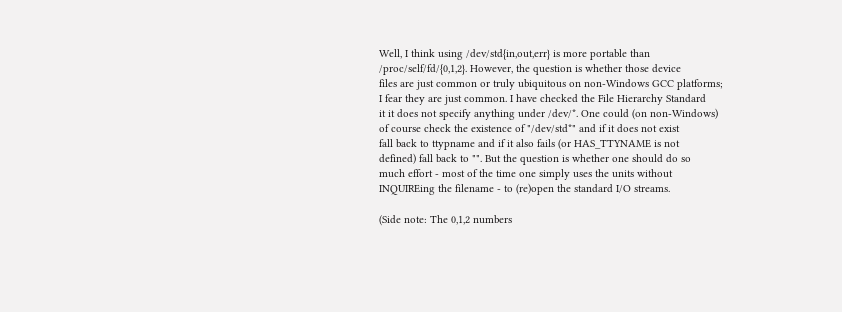Well, I think using /dev/std{in,out,err} is more portable than
/proc/self/fd/{0,1,2}. However, the question is whether those device
files are just common or truly ubiquitous on non-Windows GCC platforms;
I fear they are just common. I have checked the File Hierarchy Standard
it it does not specify anything under /dev/*. One could (on non-Windows)
of course check the existence of "/dev/std*" and if it does not exist
fall back to ttypname and if it also fails (or HAS_TTYNAME is not
defined) fall back to "". But the question is whether one should do so
much effort - most of the time one simply uses the units without
INQUIREing the filename - to (re)open the standard I/O streams.

(Side note: The 0,1,2 numbers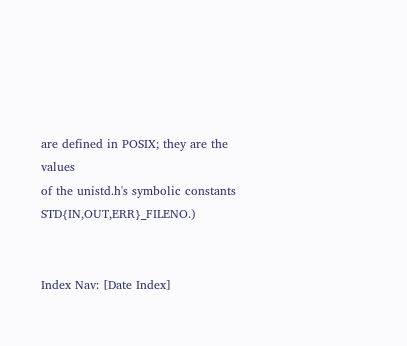are defined in POSIX; they are the values
of the unistd.h's symbolic constants STD{IN,OUT,ERR}_FILENO.)


Index Nav: [Date Index]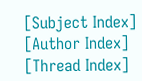[Subject Index] [Author Index] [Thread Index]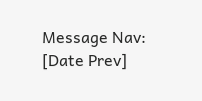Message Nav: [Date Prev]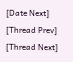[Date Next] [Thread Prev] [Thread Next]